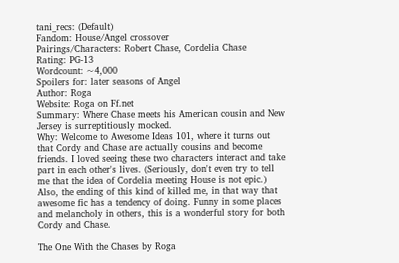tani_recs: (Default)
Fandom: House/Angel crossover
Pairings/Characters: Robert Chase, Cordelia Chase
Rating: PG-13
Wordcount: ~4,000
Spoilers for: later seasons of Angel
Author: Roga
Website: Roga on Ff.net
Summary: Where Chase meets his American cousin and New Jersey is surreptitiously mocked.
Why: Welcome to Awesome Ideas 101, where it turns out that Cordy and Chase are actually cousins and become friends. I loved seeing these two characters interact and take part in each other's lives. (Seriously, don't even try to tell me that the idea of Cordelia meeting House is not epic.) Also, the ending of this kind of killed me, in that way that awesome fic has a tendency of doing. Funny in some places and melancholy in others, this is a wonderful story for both Cordy and Chase.

The One With the Chases by Roga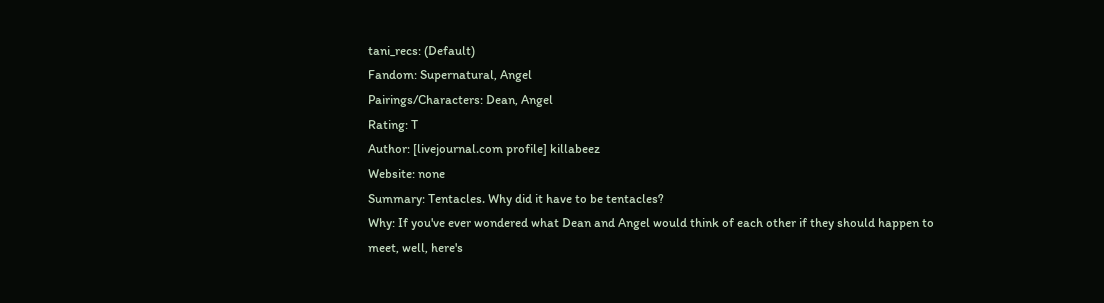tani_recs: (Default)
Fandom: Supernatural, Angel
Pairings/Characters: Dean, Angel
Rating: T
Author: [livejournal.com profile] killabeez
Website: none
Summary: Tentacles. Why did it have to be tentacles?
Why: If you've ever wondered what Dean and Angel would think of each other if they should happen to meet, well, here's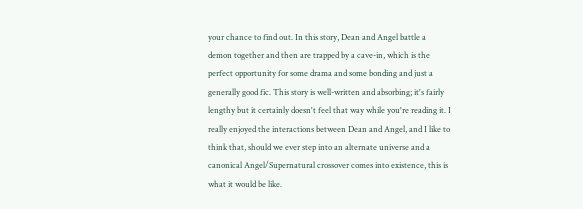your chance to find out. In this story, Dean and Angel battle a demon together and then are trapped by a cave-in, which is the perfect opportunity for some drama and some bonding and just a generally good fic. This story is well-written and absorbing; it's fairly lengthy but it certainly doesn't feel that way while you're reading it. I really enjoyed the interactions between Dean and Angel, and I like to think that, should we ever step into an alternate universe and a canonical Angel/Supernatural crossover comes into existence, this is what it would be like.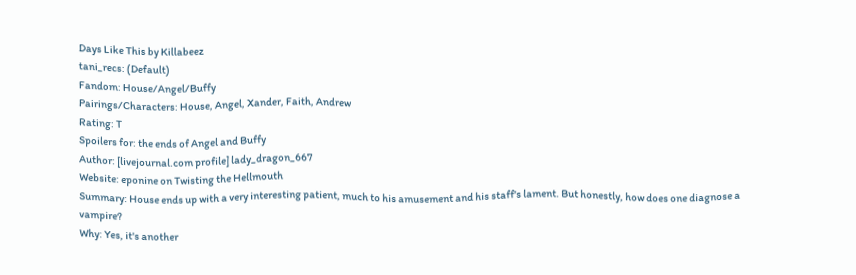Days Like This by Killabeez
tani_recs: (Default)
Fandom: House/Angel/Buffy
Pairings/Characters: House, Angel, Xander, Faith, Andrew
Rating: T
Spoilers for: the ends of Angel and Buffy
Author: [livejournal.com profile] lady_dragon_667
Website: eponine on Twisting the Hellmouth
Summary: House ends up with a very interesting patient, much to his amusement and his staff's lament. But honestly, how does one diagnose a vampire?
Why: Yes, it's another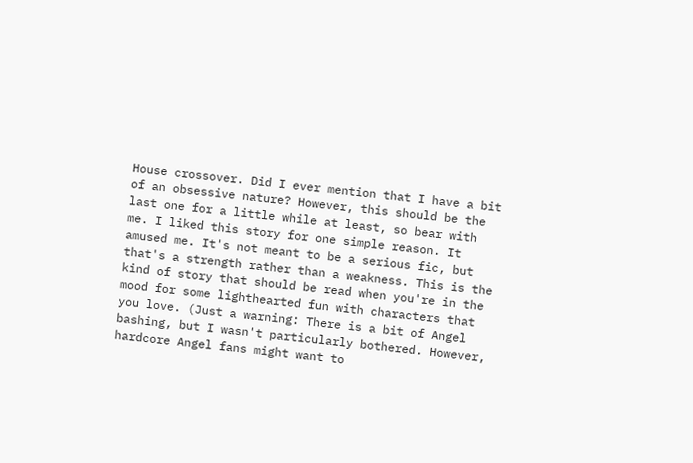House crossover. Did I ever mention that I have a bit of an obsessive nature? However, this should be the last one for a little while at least, so bear with me. I liked this story for one simple reason. It amused me. It's not meant to be a serious fic, but that's a strength rather than a weakness. This is the kind of story that should be read when you're in the mood for some lighthearted fun with characters that you love. (Just a warning: There is a bit of Angel bashing, but I wasn't particularly bothered. However, hardcore Angel fans might want to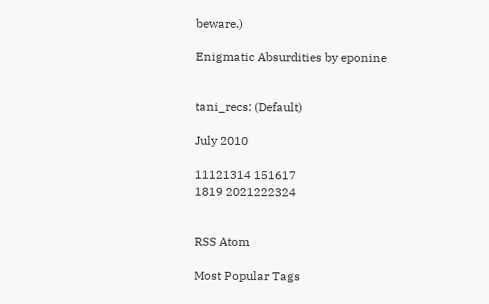beware.)

Enigmatic Absurdities by eponine


tani_recs: (Default)

July 2010

11121314 151617
1819 2021222324


RSS Atom

Most Popular Tags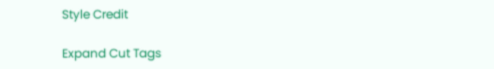Style Credit

Expand Cut Tags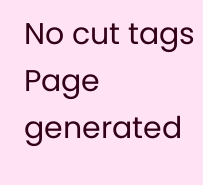No cut tags
Page generated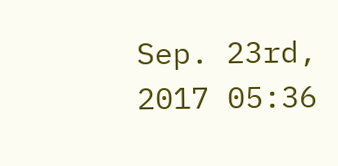Sep. 23rd, 2017 05:36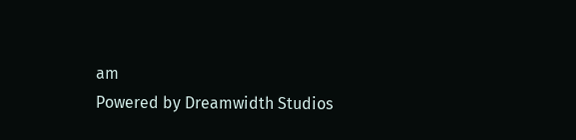am
Powered by Dreamwidth Studios